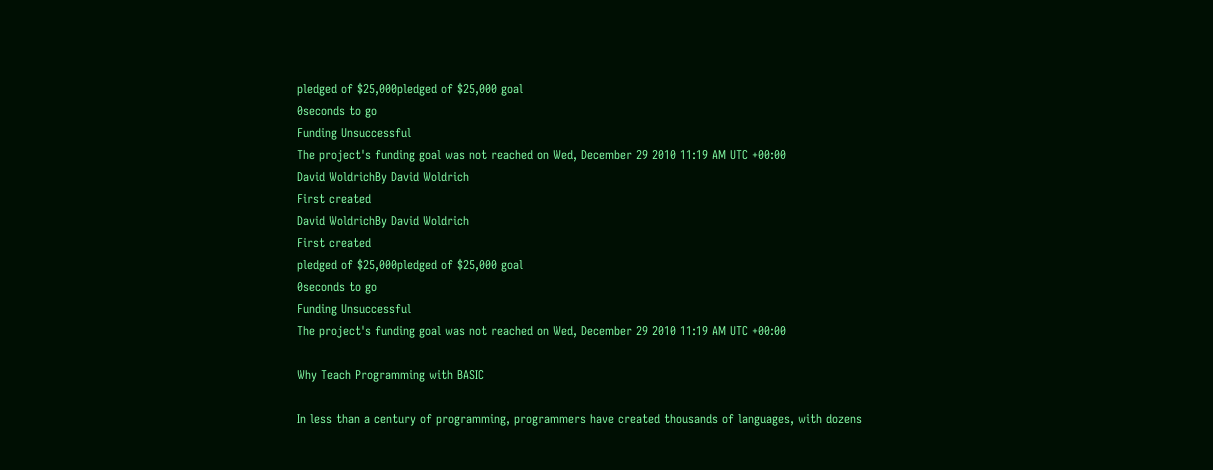pledged of $25,000pledged of $25,000 goal
0seconds to go
Funding Unsuccessful
The project's funding goal was not reached on Wed, December 29 2010 11:19 AM UTC +00:00
David WoldrichBy David Woldrich
First created
David WoldrichBy David Woldrich
First created
pledged of $25,000pledged of $25,000 goal
0seconds to go
Funding Unsuccessful
The project's funding goal was not reached on Wed, December 29 2010 11:19 AM UTC +00:00

Why Teach Programming with BASIC

In less than a century of programming, programmers have created thousands of languages, with dozens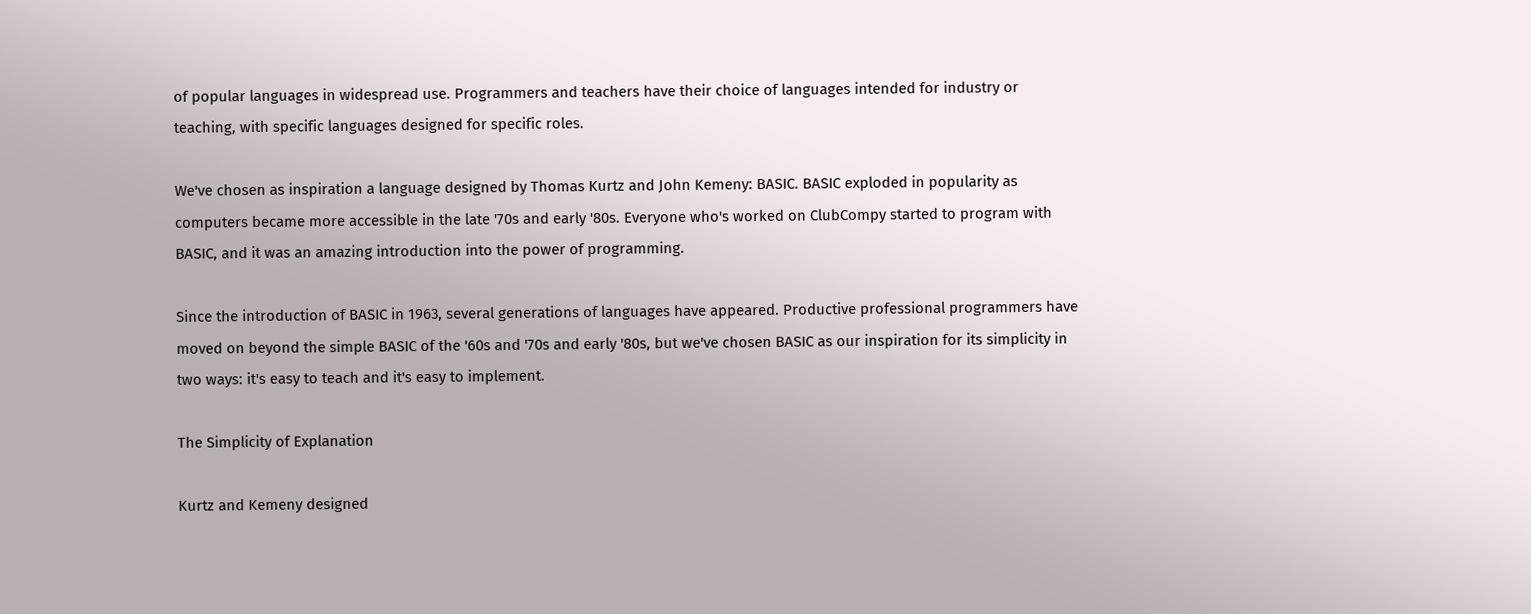of popular languages in widespread use. Programmers and teachers have their choice of languages intended for industry or teaching, with specific languages designed for specific roles.

We've chosen as inspiration a language designed by Thomas Kurtz and John Kemeny: BASIC. BASIC exploded in popularity as computers became more accessible in the late '70s and early '80s. Everyone who's worked on ClubCompy started to program with BASIC, and it was an amazing introduction into the power of programming.

Since the introduction of BASIC in 1963, several generations of languages have appeared. Productive professional programmers have moved on beyond the simple BASIC of the '60s and '70s and early '80s, but we've chosen BASIC as our inspiration for its simplicity in two ways: it's easy to teach and it's easy to implement.

The Simplicity of Explanation

Kurtz and Kemeny designed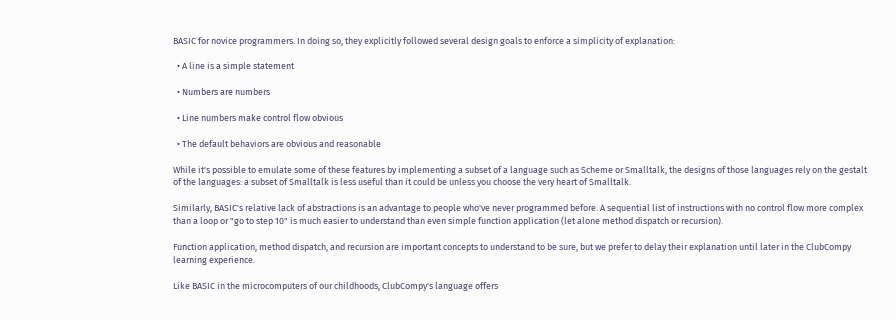BASIC for novice programmers. In doing so, they explicitly followed several design goals to enforce a simplicity of explanation:

  • A line is a simple statement

  • Numbers are numbers

  • Line numbers make control flow obvious

  • The default behaviors are obvious and reasonable

While it's possible to emulate some of these features by implementing a subset of a language such as Scheme or Smalltalk, the designs of those languages rely on the gestalt of the languages: a subset of Smalltalk is less useful than it could be unless you choose the very heart of Smalltalk.

Similarly, BASIC's relative lack of abstractions is an advantage to people who've never programmed before. A sequential list of instructions with no control flow more complex than a loop or "go to step 10" is much easier to understand than even simple function application (let alone method dispatch or recursion).

Function application, method dispatch, and recursion are important concepts to understand to be sure, but we prefer to delay their explanation until later in the ClubCompy learning experience.

Like BASIC in the microcomputers of our childhoods, ClubCompy's language offers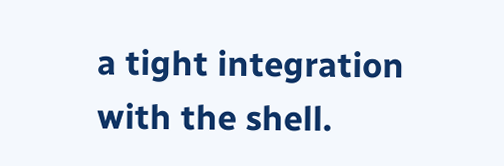a tight integration with the shell.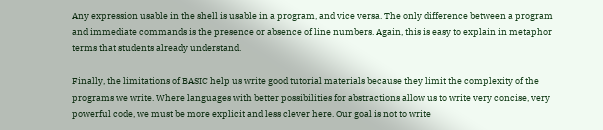Any expression usable in the shell is usable in a program, and vice versa. The only difference between a program and immediate commands is the presence or absence of line numbers. Again, this is easy to explain in metaphor terms that students already understand.

Finally, the limitations of BASIC help us write good tutorial materials because they limit the complexity of the programs we write. Where languages with better possibilities for abstractions allow us to write very concise, very powerful code, we must be more explicit and less clever here. Our goal is not to write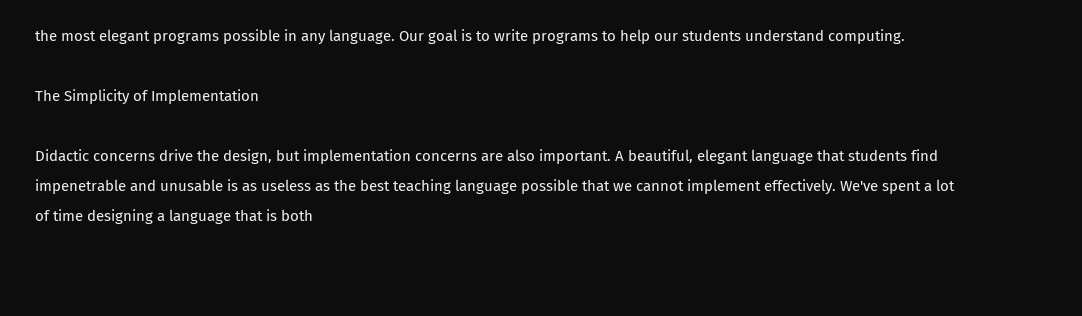the most elegant programs possible in any language. Our goal is to write programs to help our students understand computing.

The Simplicity of Implementation

Didactic concerns drive the design, but implementation concerns are also important. A beautiful, elegant language that students find impenetrable and unusable is as useless as the best teaching language possible that we cannot implement effectively. We've spent a lot of time designing a language that is both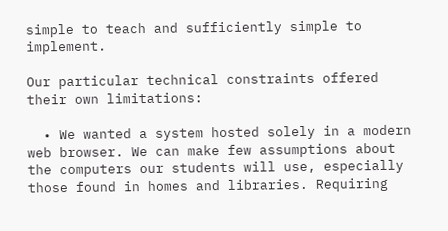simple to teach and sufficiently simple to implement.

Our particular technical constraints offered their own limitations:

  • We wanted a system hosted solely in a modern web browser. We can make few assumptions about the computers our students will use, especially those found in homes and libraries. Requiring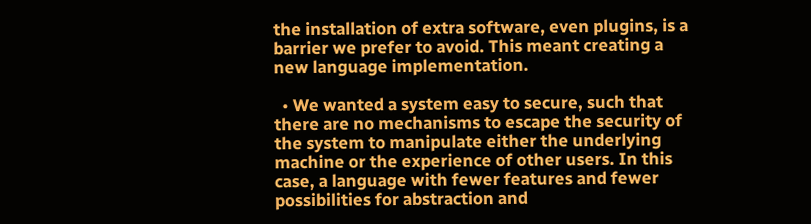the installation of extra software, even plugins, is a barrier we prefer to avoid. This meant creating a new language implementation.

  • We wanted a system easy to secure, such that there are no mechanisms to escape the security of the system to manipulate either the underlying machine or the experience of other users. In this case, a language with fewer features and fewer possibilities for abstraction and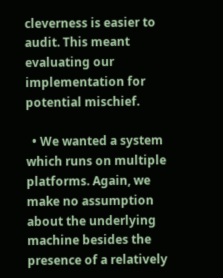cleverness is easier to audit. This meant evaluating our implementation for potential mischief.

  • We wanted a system which runs on multiple platforms. Again, we make no assumption about the underlying machine besides the presence of a relatively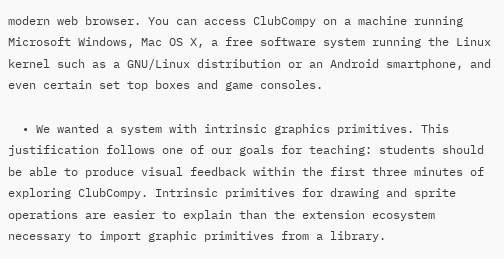modern web browser. You can access ClubCompy on a machine running Microsoft Windows, Mac OS X, a free software system running the Linux kernel such as a GNU/Linux distribution or an Android smartphone, and even certain set top boxes and game consoles.

  • We wanted a system with intrinsic graphics primitives. This justification follows one of our goals for teaching: students should be able to produce visual feedback within the first three minutes of exploring ClubCompy. Intrinsic primitives for drawing and sprite operations are easier to explain than the extension ecosystem necessary to import graphic primitives from a library.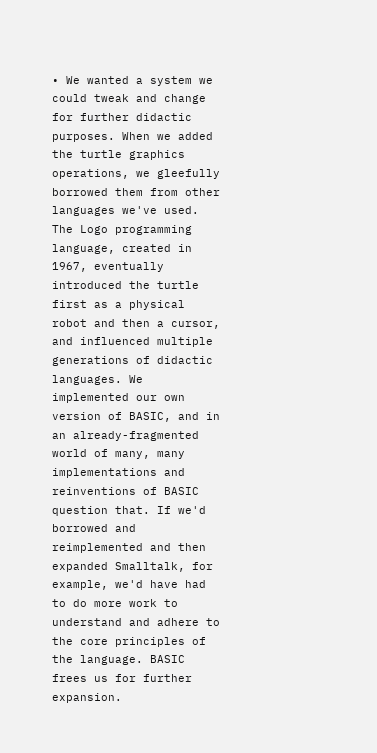• We wanted a system we could tweak and change for further didactic purposes. When we added the turtle graphics operations, we gleefully borrowed them from other languages we've used. The Logo programming language, created in 1967, eventually introduced the turtle first as a physical robot and then a cursor, and influenced multiple generations of didactic languages. We implemented our own version of BASIC, and in an already-fragmented world of many, many implementations and reinventions of BASIC question that. If we'd borrowed and reimplemented and then expanded Smalltalk, for example, we'd have had to do more work to understand and adhere to the core principles of the language. BASIC frees us for further expansion.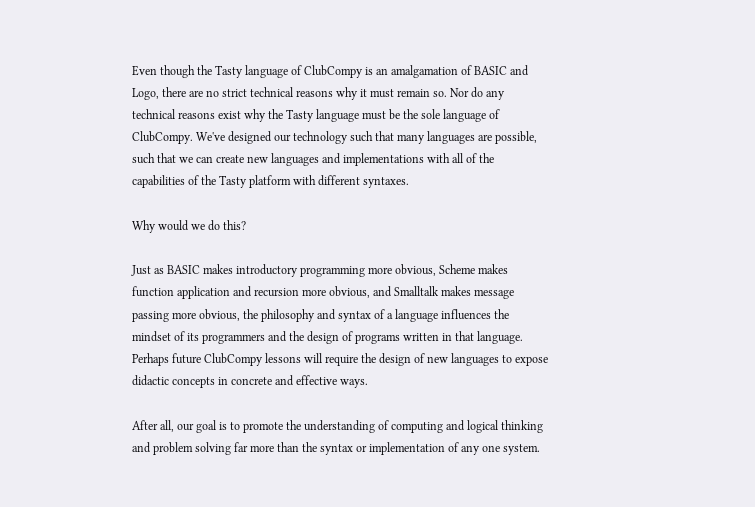Even though the Tasty language of ClubCompy is an amalgamation of BASIC and Logo, there are no strict technical reasons why it must remain so. Nor do any technical reasons exist why the Tasty language must be the sole language of ClubCompy. We've designed our technology such that many languages are possible, such that we can create new languages and implementations with all of the capabilities of the Tasty platform with different syntaxes.

Why would we do this?

Just as BASIC makes introductory programming more obvious, Scheme makes function application and recursion more obvious, and Smalltalk makes message passing more obvious, the philosophy and syntax of a language influences the mindset of its programmers and the design of programs written in that language. Perhaps future ClubCompy lessons will require the design of new languages to expose didactic concepts in concrete and effective ways.

After all, our goal is to promote the understanding of computing and logical thinking and problem solving far more than the syntax or implementation of any one system.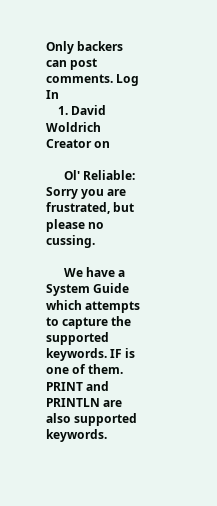Only backers can post comments. Log In
    1. David Woldrich Creator on

      Ol' Reliable: Sorry you are frustrated, but please no cussing.

      We have a System Guide which attempts to capture the supported keywords. IF is one of them. PRINT and PRINTLN are also supported keywords.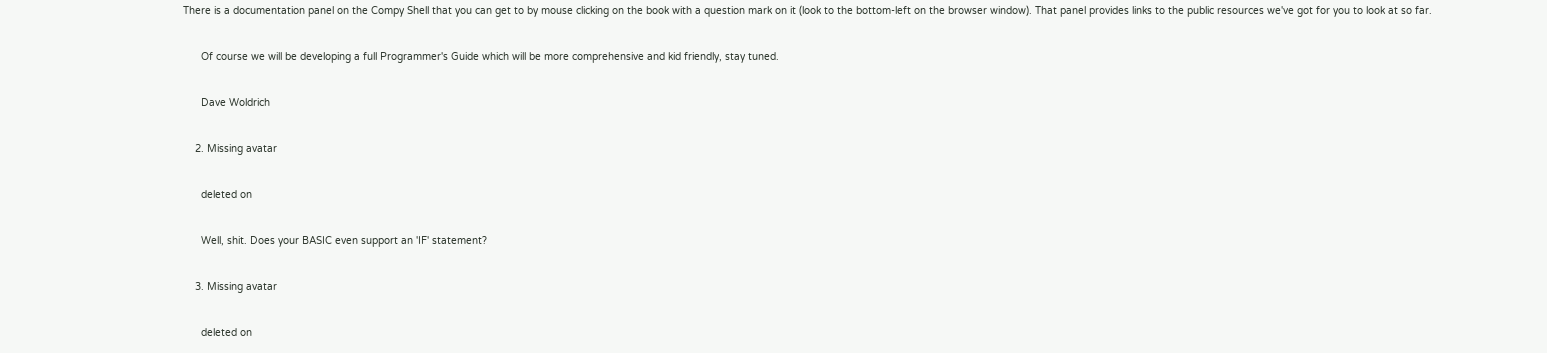There is a documentation panel on the Compy Shell that you can get to by mouse clicking on the book with a question mark on it (look to the bottom-left on the browser window). That panel provides links to the public resources we've got for you to look at so far.

      Of course we will be developing a full Programmer's Guide which will be more comprehensive and kid friendly, stay tuned.

      Dave Woldrich

    2. Missing avatar

      deleted on

      Well, shit. Does your BASIC even support an 'IF' statement?

    3. Missing avatar

      deleted on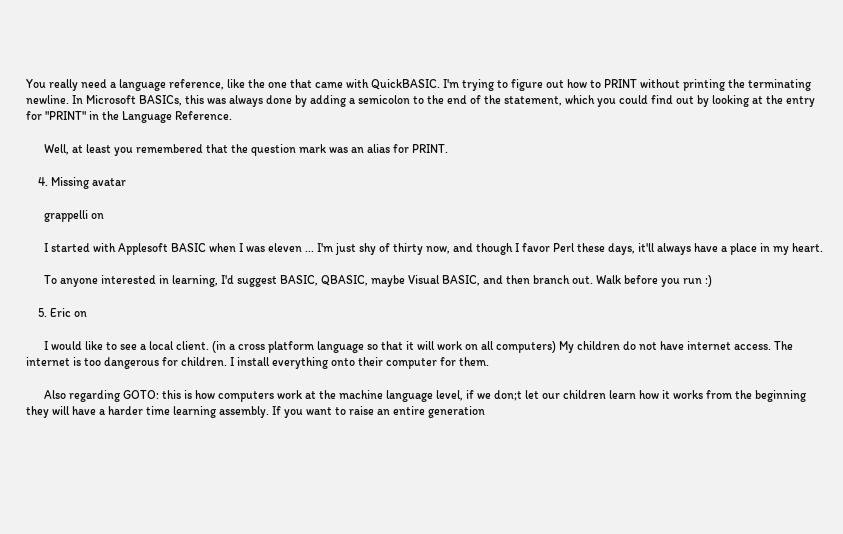You really need a language reference, like the one that came with QuickBASIC. I'm trying to figure out how to PRINT without printing the terminating newline. In Microsoft BASICs, this was always done by adding a semicolon to the end of the statement, which you could find out by looking at the entry for "PRINT" in the Language Reference.

      Well, at least you remembered that the question mark was an alias for PRINT.

    4. Missing avatar

      grappelli on

      I started with Applesoft BASIC when I was eleven ... I'm just shy of thirty now, and though I favor Perl these days, it'll always have a place in my heart.

      To anyone interested in learning, I'd suggest BASIC, QBASIC, maybe Visual BASIC, and then branch out. Walk before you run :)

    5. Eric on

      I would like to see a local client. (in a cross platform language so that it will work on all computers) My children do not have internet access. The internet is too dangerous for children. I install everything onto their computer for them.

      Also regarding GOTO: this is how computers work at the machine language level, if we don;t let our children learn how it works from the beginning they will have a harder time learning assembly. If you want to raise an entire generation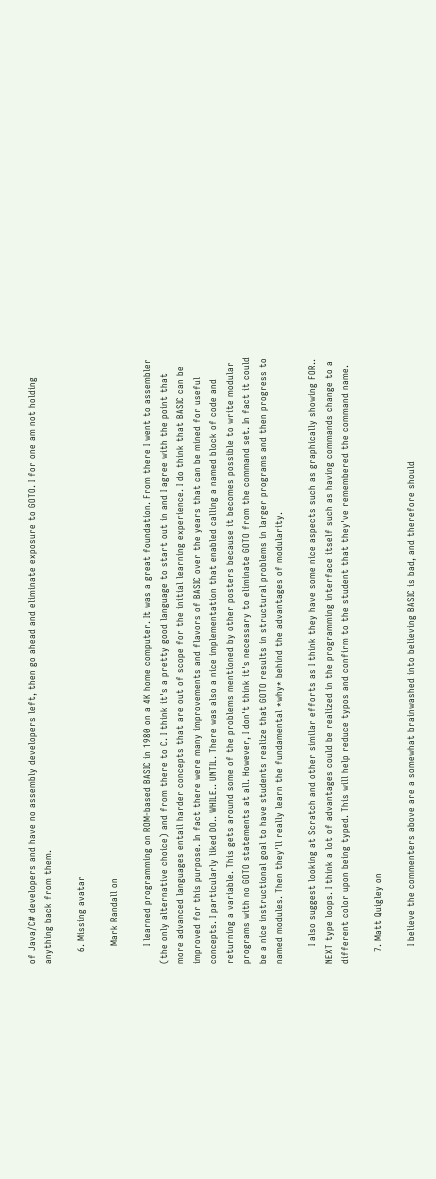of Java/C# developers and have no assembly developers left, then go ahead and eliminate exposure to GOTO. I for one am not holding anything back from them.

    6. Missing avatar

      Mark Randall on

      I learned programming on ROM-based BASIC in 1980 on a 4K home computer. It was a great foundation. From there I went to assembler (the only alternative choice) and from there to C. I think it's a pretty good language to start out in and I agree with the point that more advanced languages entail harder concepts that are out of scope for the initial learning experience. I do think that BASIC can be improved for this purpose. In fact there were many improvements and flavors of BASIC over the years that can be mined for useful concepts. I particularly liked DO.. WHILE.. UNTIL. There was also a nice implementation that enabled calling a named block of code and returning a variable. This gets around some of the problems mentioned by other posters because it becomes possible to write modular programs with no GOTO statements at all. However, I don't think it's necessary to eliminate GOTO from the command set. In fact it could be a nice instructional goal to have students realize that GOTO results in structural problems in larger programs and then progress to named modules. Then they'll really learn the fundamental *why* behind the advantages of modularity.

      I also suggest looking at Scratch and other similar efforts as I think they have some nice aspects such as graphically showing FOR.. NEXT type loops. I think a lot of advantages could be realized in the programming interface itself such as having commands change to a different color upon being typed. This will help reduce typos and confirm to the student that they've remembered the command name.

    7. Matt Quigley on

      I believe the commenters above are a somewhat brainwashed into believing BASIC is bad, and therefore should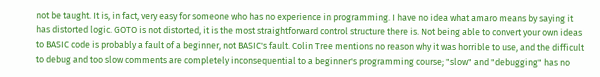not be taught. It is, in fact, very easy for someone who has no experience in programming. I have no idea what amaro means by saying it has distorted logic. GOTO is not distorted, it is the most straightforward control structure there is. Not being able to convert your own ideas to BASIC code is probably a fault of a beginner, not BASIC's fault. Colin Tree mentions no reason why it was horrible to use, and the difficult to debug and too slow comments are completely inconsequential to a beginner's programming course; "slow" and "debugging" has no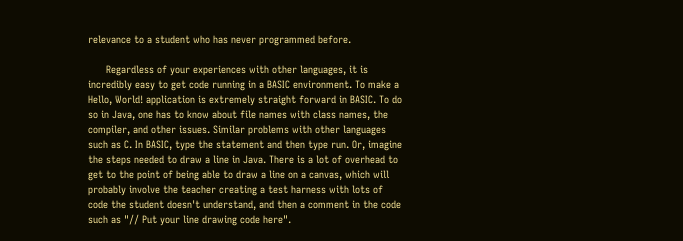relevance to a student who has never programmed before.

      Regardless of your experiences with other languages, it is incredibly easy to get code running in a BASIC environment. To make a Hello, World! application is extremely straight forward in BASIC. To do so in Java, one has to know about file names with class names, the compiler, and other issues. Similar problems with other languages such as C. In BASIC, type the statement and then type run. Or, imagine the steps needed to draw a line in Java. There is a lot of overhead to get to the point of being able to draw a line on a canvas, which will probably involve the teacher creating a test harness with lots of code the student doesn't understand, and then a comment in the code such as "// Put your line drawing code here".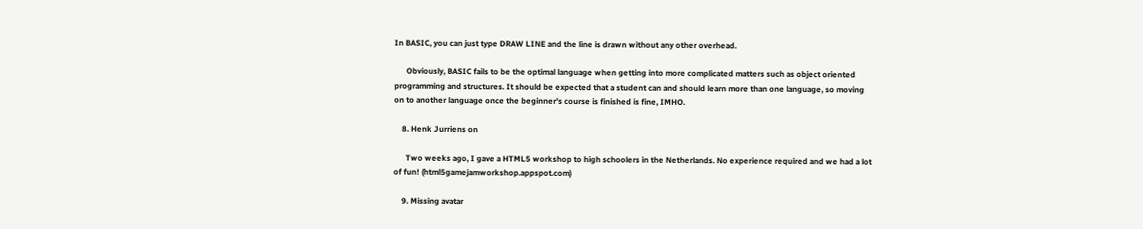In BASIC, you can just type DRAW LINE and the line is drawn without any other overhead.

      Obviously, BASIC fails to be the optimal language when getting into more complicated matters such as object oriented programming and structures. It should be expected that a student can and should learn more than one language, so moving on to another language once the beginner's course is finished is fine, IMHO.

    8. Henk Jurriens on

      Two weeks ago, I gave a HTML5 workshop to high schoolers in the Netherlands. No experience required and we had a lot of fun! (html5gamejamworkshop.appspot.com)

    9. Missing avatar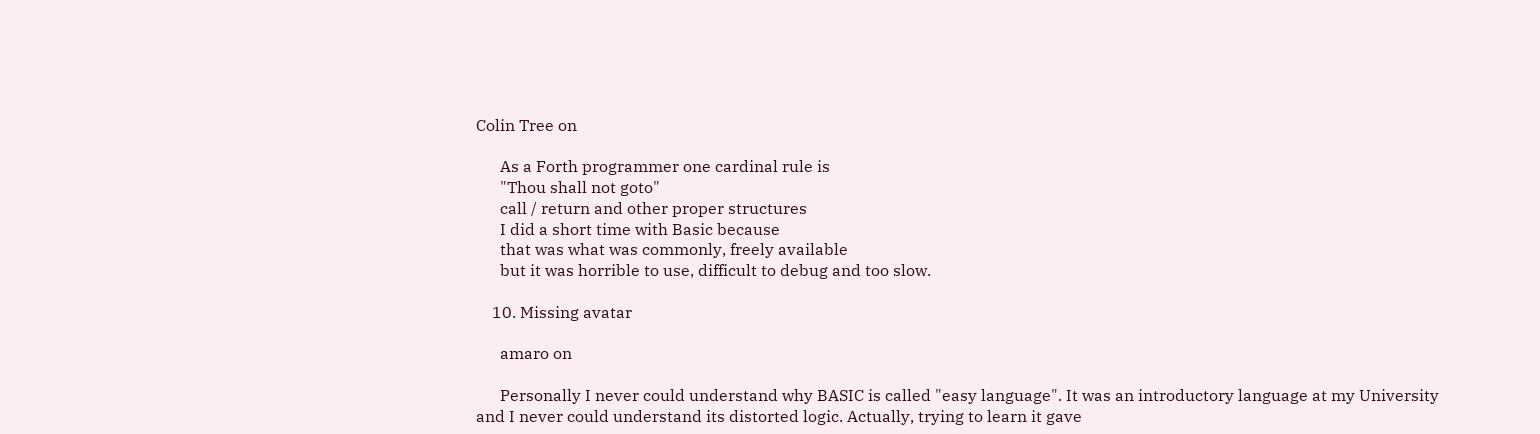Colin Tree on

      As a Forth programmer one cardinal rule is
      "Thou shall not goto"
      call / return and other proper structures
      I did a short time with Basic because
      that was what was commonly, freely available
      but it was horrible to use, difficult to debug and too slow.

    10. Missing avatar

      amaro on

      Personally I never could understand why BASIC is called "easy language". It was an introductory language at my University and I never could understand its distorted logic. Actually, trying to learn it gave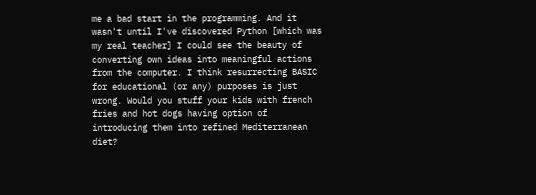me a bad start in the programming. And it wasn't until I've discovered Python [which was my real teacher] I could see the beauty of converting own ideas into meaningful actions from the computer. I think resurrecting BASIC for educational (or any) purposes is just wrong. Would you stuff your kids with french fries and hot dogs having option of introducing them into refined Mediterranean diet?